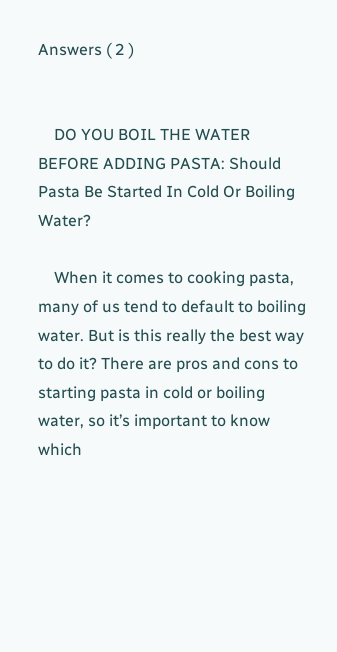Answers ( 2 )


    DO YOU BOIL THE WATER BEFORE ADDING PASTA: Should Pasta Be Started In Cold Or Boiling Water?

    When it comes to cooking pasta, many of us tend to default to boiling water. But is this really the best way to do it? There are pros and cons to starting pasta in cold or boiling water, so it’s important to know which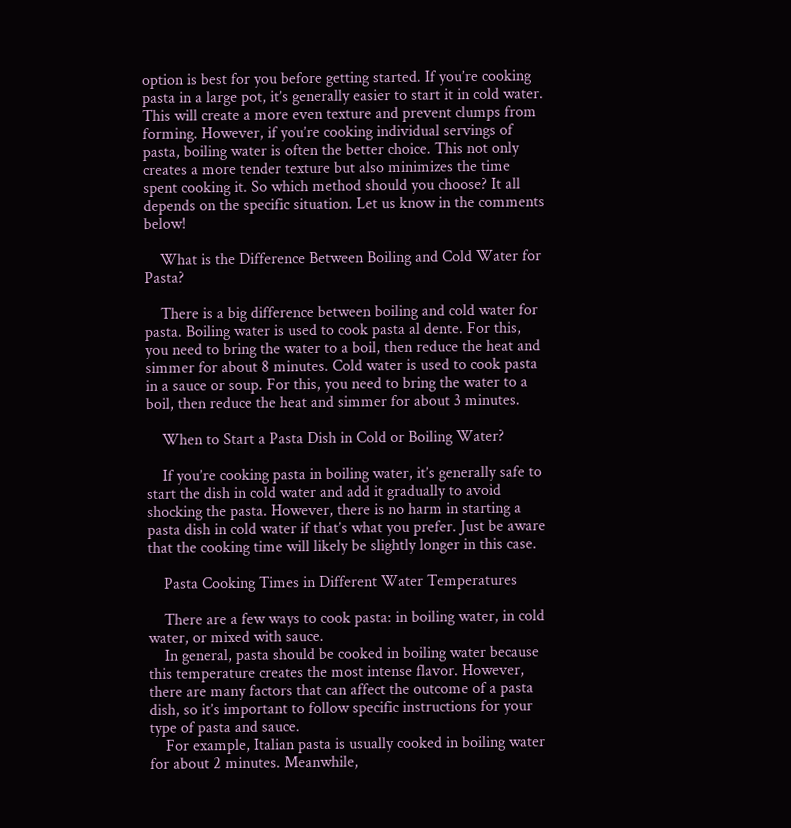option is best for you before getting started. If you’re cooking pasta in a large pot, it’s generally easier to start it in cold water. This will create a more even texture and prevent clumps from forming. However, if you’re cooking individual servings of pasta, boiling water is often the better choice. This not only creates a more tender texture but also minimizes the time spent cooking it. So which method should you choose? It all depends on the specific situation. Let us know in the comments below!

    What is the Difference Between Boiling and Cold Water for Pasta?

    There is a big difference between boiling and cold water for pasta. Boiling water is used to cook pasta al dente. For this, you need to bring the water to a boil, then reduce the heat and simmer for about 8 minutes. Cold water is used to cook pasta in a sauce or soup. For this, you need to bring the water to a boil, then reduce the heat and simmer for about 3 minutes.

    When to Start a Pasta Dish in Cold or Boiling Water?

    If you’re cooking pasta in boiling water, it’s generally safe to start the dish in cold water and add it gradually to avoid shocking the pasta. However, there is no harm in starting a pasta dish in cold water if that’s what you prefer. Just be aware that the cooking time will likely be slightly longer in this case.

    Pasta Cooking Times in Different Water Temperatures

    There are a few ways to cook pasta: in boiling water, in cold water, or mixed with sauce.
    In general, pasta should be cooked in boiling water because this temperature creates the most intense flavor. However, there are many factors that can affect the outcome of a pasta dish, so it’s important to follow specific instructions for your type of pasta and sauce.
    For example, Italian pasta is usually cooked in boiling water for about 2 minutes. Meanwhile,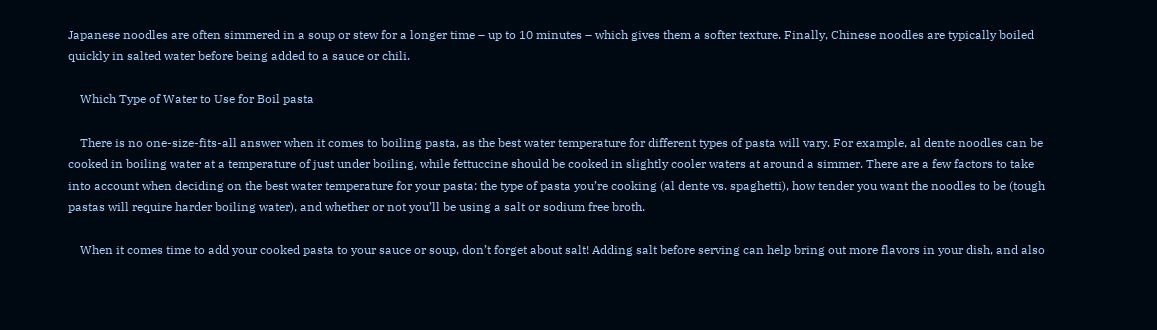Japanese noodles are often simmered in a soup or stew for a longer time – up to 10 minutes – which gives them a softer texture. Finally, Chinese noodles are typically boiled quickly in salted water before being added to a sauce or chili.

    Which Type of Water to Use for Boil pasta

    There is no one-size-fits-all answer when it comes to boiling pasta, as the best water temperature for different types of pasta will vary. For example, al dente noodles can be cooked in boiling water at a temperature of just under boiling, while fettuccine should be cooked in slightly cooler waters at around a simmer. There are a few factors to take into account when deciding on the best water temperature for your pasta: the type of pasta you’re cooking (al dente vs. spaghetti), how tender you want the noodles to be (tough pastas will require harder boiling water), and whether or not you’ll be using a salt or sodium free broth.

    When it comes time to add your cooked pasta to your sauce or soup, don’t forget about salt! Adding salt before serving can help bring out more flavors in your dish, and also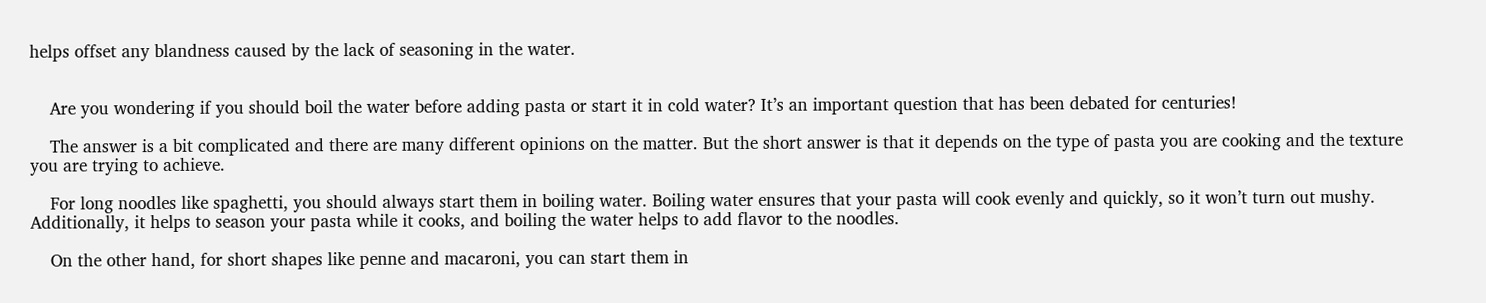helps offset any blandness caused by the lack of seasoning in the water.


    Are you wondering if you should boil the water before adding pasta or start it in cold water? It’s an important question that has been debated for centuries!

    The answer is a bit complicated and there are many different opinions on the matter. But the short answer is that it depends on the type of pasta you are cooking and the texture you are trying to achieve.

    For long noodles like spaghetti, you should always start them in boiling water. Boiling water ensures that your pasta will cook evenly and quickly, so it won’t turn out mushy. Additionally, it helps to season your pasta while it cooks, and boiling the water helps to add flavor to the noodles.

    On the other hand, for short shapes like penne and macaroni, you can start them in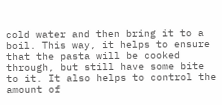cold water and then bring it to a boil. This way, it helps to ensure that the pasta will be cooked through, but still have some bite to it. It also helps to control the amount of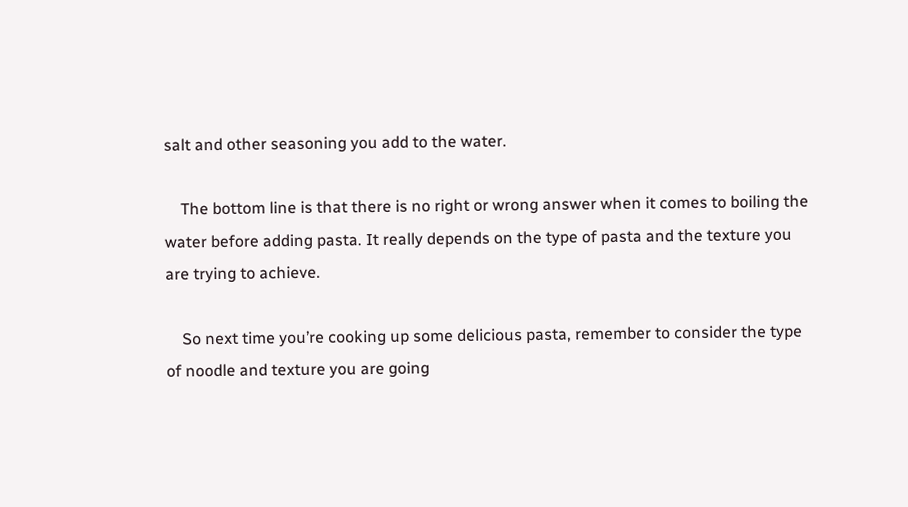salt and other seasoning you add to the water.

    The bottom line is that there is no right or wrong answer when it comes to boiling the water before adding pasta. It really depends on the type of pasta and the texture you are trying to achieve.

    So next time you’re cooking up some delicious pasta, remember to consider the type of noodle and texture you are going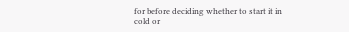for before deciding whether to start it in cold or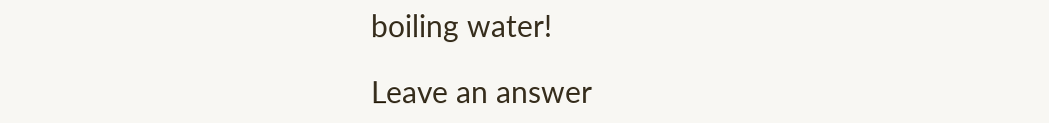boiling water!

Leave an answer